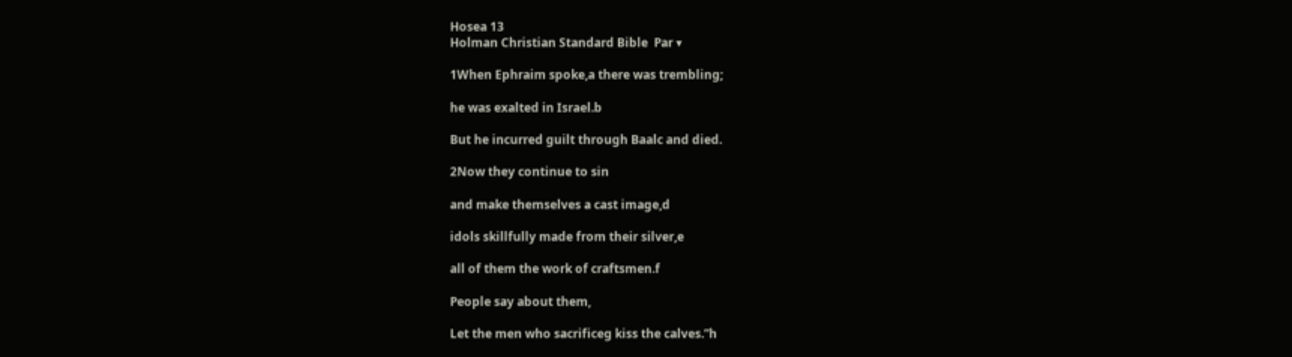Hosea 13
Holman Christian Standard Bible  Par ▾

1When Ephraim spoke,a there was trembling;

he was exalted in Israel.b

But he incurred guilt through Baalc and died.

2Now they continue to sin

and make themselves a cast image,d

idols skillfully made from their silver,e

all of them the work of craftsmen.f

People say about them,

Let the men who sacrificeg kiss the calves.”h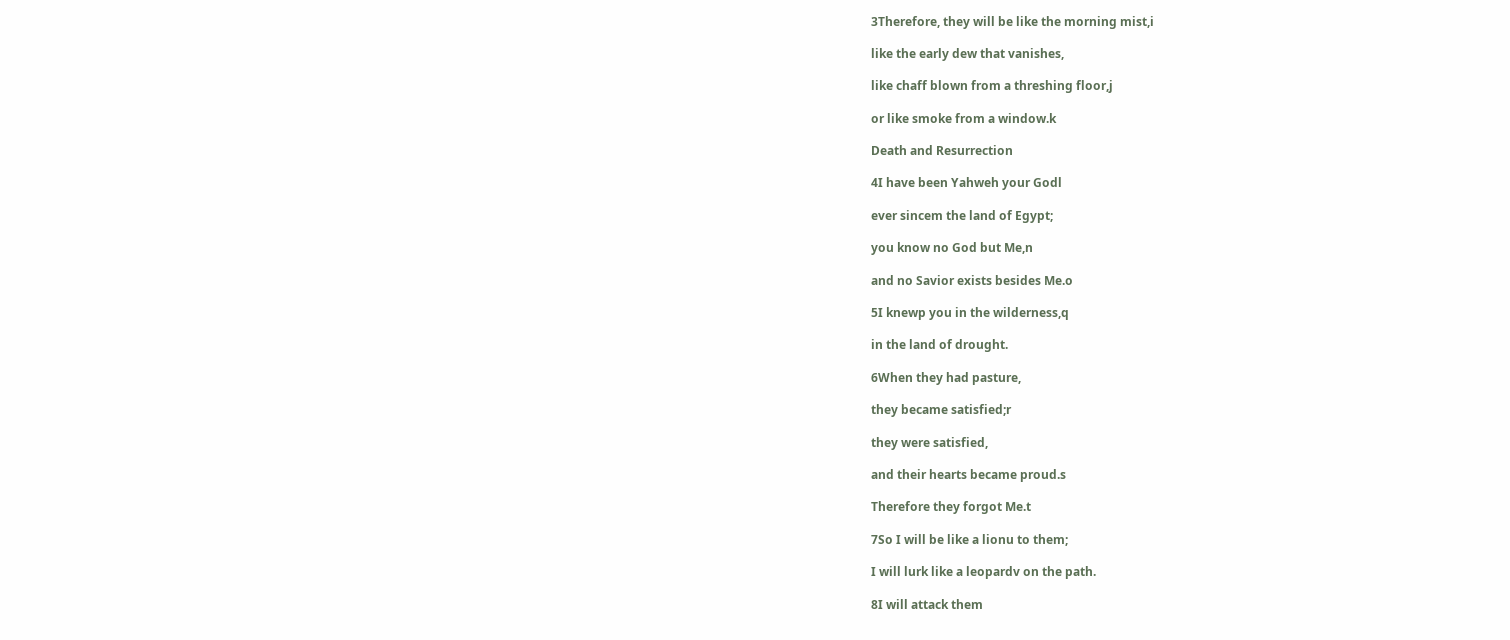3Therefore, they will be like the morning mist,i

like the early dew that vanishes,

like chaff blown from a threshing floor,j

or like smoke from a window.k

Death and Resurrection

4I have been Yahweh your Godl

ever sincem the land of Egypt;

you know no God but Me,n

and no Savior exists besides Me.o

5I knewp you in the wilderness,q

in the land of drought.

6When they had pasture,

they became satisfied;r

they were satisfied,

and their hearts became proud.s

Therefore they forgot Me.t

7So I will be like a lionu to them;

I will lurk like a leopardv on the path.

8I will attack them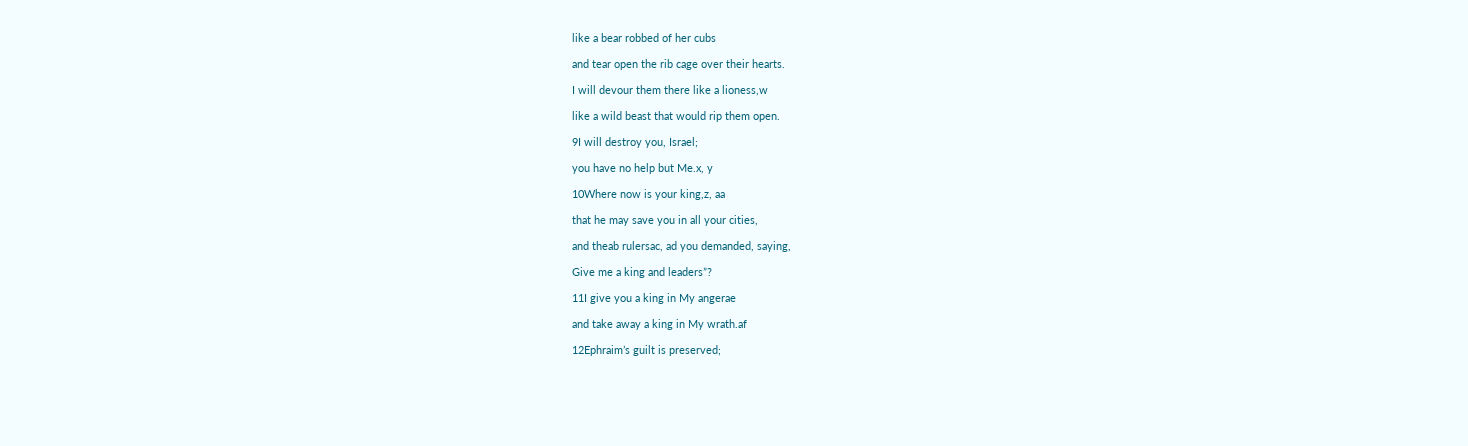like a bear robbed of her cubs

and tear open the rib cage over their hearts.

I will devour them there like a lioness,w

like a wild beast that would rip them open.

9I will destroy you, Israel;

you have no help but Me.x, y

10Where now is your king,z, aa

that he may save you in all your cities,

and theab rulersac, ad you demanded, saying,

Give me a king and leaders”?

11I give you a king in My angerae

and take away a king in My wrath.af

12Ephraim’s guilt is preserved;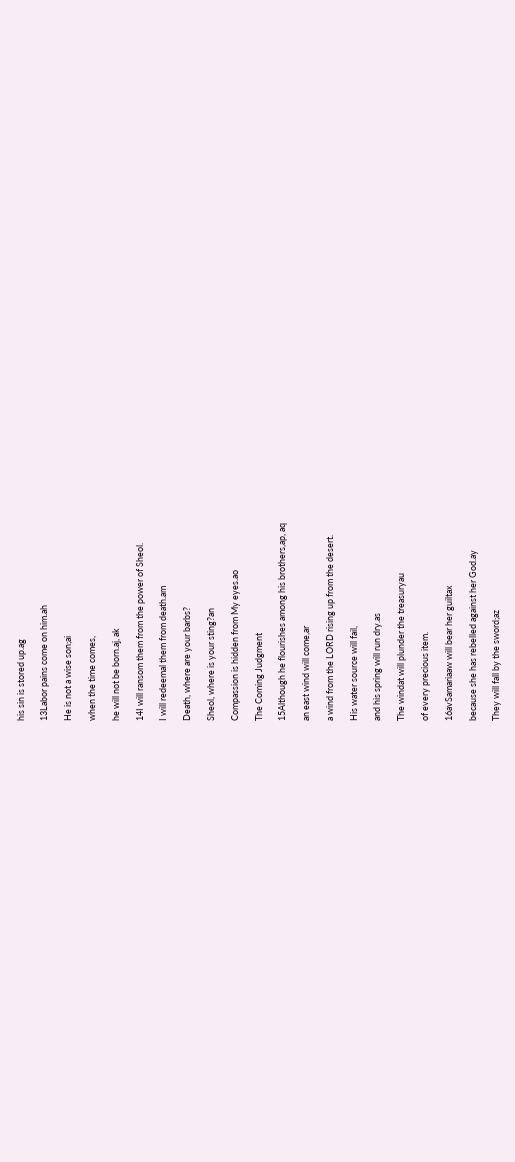his sin is stored up.ag

13Labor pains come on him.ah

He is not a wise son;ai

when the time comes,

he will not be born.aj, ak

14I will ransom them from the power of Sheol.

I will redeemal them from death.am

Death, where are your barbs?

Sheol, where is your sting?an

Compassion is hidden from My eyes.ao

The Coming Judgment

15Although he flourishes among his brothers,ap, aq

an east wind will come,ar

a wind from the LORD rising up from the desert.

His water source will fail,

and his spring will run dry.as

The windat will plunder the treasuryau

of every precious item.

16avSamariaaw will bear her guiltax

because she has rebelled against her God.ay

They will fall by the sword;az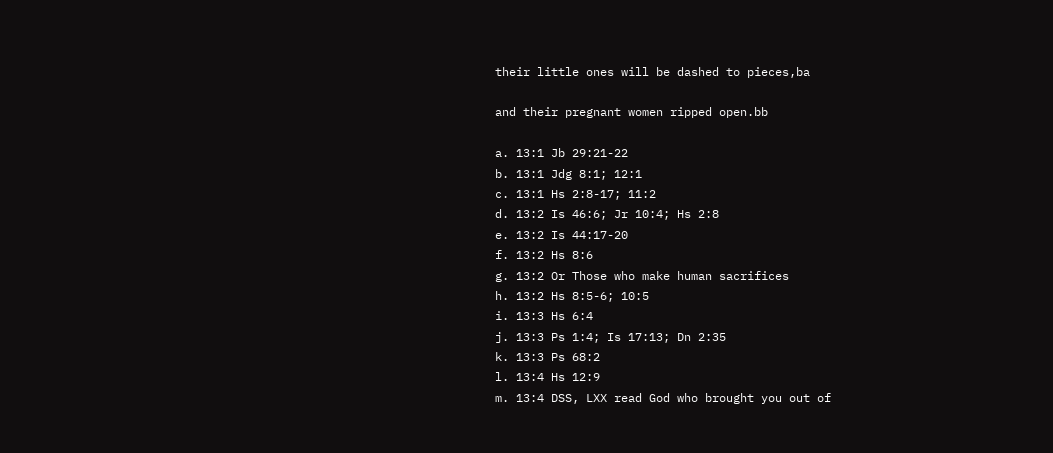their little ones will be dashed to pieces,ba

and their pregnant women ripped open.bb

a. 13:1 Jb 29:21-22
b. 13:1 Jdg 8:1; 12:1
c. 13:1 Hs 2:8-17; 11:2
d. 13:2 Is 46:6; Jr 10:4; Hs 2:8
e. 13:2 Is 44:17-20
f. 13:2 Hs 8:6
g. 13:2 Or Those who make human sacrifices
h. 13:2 Hs 8:5-6; 10:5
i. 13:3 Hs 6:4
j. 13:3 Ps 1:4; Is 17:13; Dn 2:35
k. 13:3 Ps 68:2
l. 13:4 Hs 12:9
m. 13:4 DSS, LXX read God who brought you out of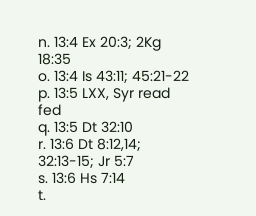n. 13:4 Ex 20:3; 2Kg 18:35
o. 13:4 Is 43:11; 45:21-22
p. 13:5 LXX, Syr read fed
q. 13:5 Dt 32:10
r. 13:6 Dt 8:12,14; 32:13-15; Jr 5:7
s. 13:6 Hs 7:14
t.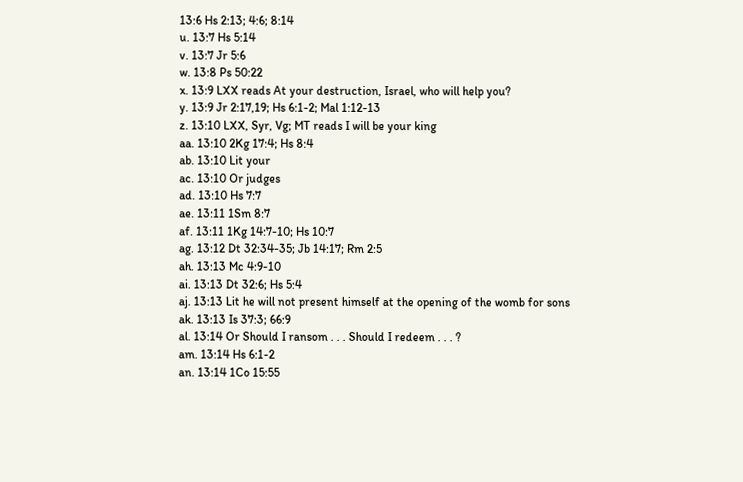13:6 Hs 2:13; 4:6; 8:14
u. 13:7 Hs 5:14
v. 13:7 Jr 5:6
w. 13:8 Ps 50:22
x. 13:9 LXX reads At your destruction, Israel, who will help you?
y. 13:9 Jr 2:17,19; Hs 6:1-2; Mal 1:12-13
z. 13:10 LXX, Syr, Vg; MT reads I will be your king
aa. 13:10 2Kg 17:4; Hs 8:4
ab. 13:10 Lit your
ac. 13:10 Or judges
ad. 13:10 Hs 7:7
ae. 13:11 1Sm 8:7
af. 13:11 1Kg 14:7-10; Hs 10:7
ag. 13:12 Dt 32:34-35; Jb 14:17; Rm 2:5
ah. 13:13 Mc 4:9-10
ai. 13:13 Dt 32:6; Hs 5:4
aj. 13:13 Lit he will not present himself at the opening of the womb for sons
ak. 13:13 Is 37:3; 66:9
al. 13:14 Or Should I ransom . . . Should I redeem . . . ?
am. 13:14 Hs 6:1-2
an. 13:14 1Co 15:55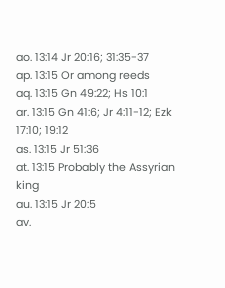ao. 13:14 Jr 20:16; 31:35-37
ap. 13:15 Or among reeds
aq. 13:15 Gn 49:22; Hs 10:1
ar. 13:15 Gn 41:6; Jr 4:11-12; Ezk 17:10; 19:12
as. 13:15 Jr 51:36
at. 13:15 Probably the Assyrian king
au. 13:15 Jr 20:5
av.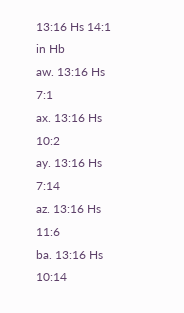13:16 Hs 14:1 in Hb
aw. 13:16 Hs 7:1
ax. 13:16 Hs 10:2
ay. 13:16 Hs 7:14
az. 13:16 Hs 11:6
ba. 13:16 Hs 10:14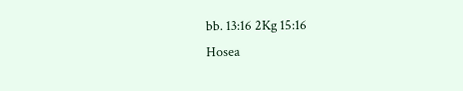bb. 13:16 2Kg 15:16
Hosea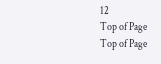12
Top of Page
Top of Page